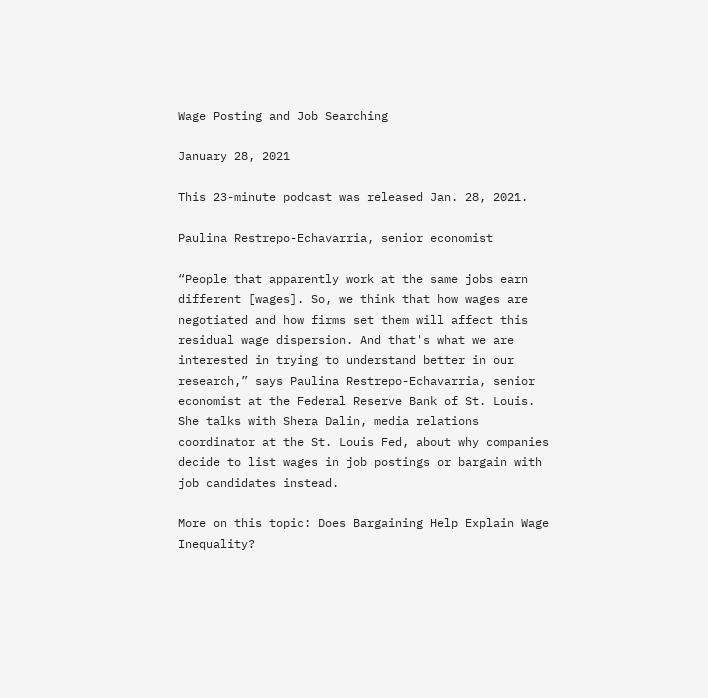Wage Posting and Job Searching

January 28, 2021

This 23-minute podcast was released Jan. 28, 2021.

Paulina Restrepo-Echavarria, senior economist

“People that apparently work at the same jobs earn different [wages]. So, we think that how wages are negotiated and how firms set them will affect this residual wage dispersion. And that's what we are interested in trying to understand better in our research,” says Paulina Restrepo-Echavarria, senior economist at the Federal Reserve Bank of St. Louis. She talks with Shera Dalin, media relations coordinator at the St. Louis Fed, about why companies decide to list wages in job postings or bargain with job candidates instead.

More on this topic: Does Bargaining Help Explain Wage Inequality?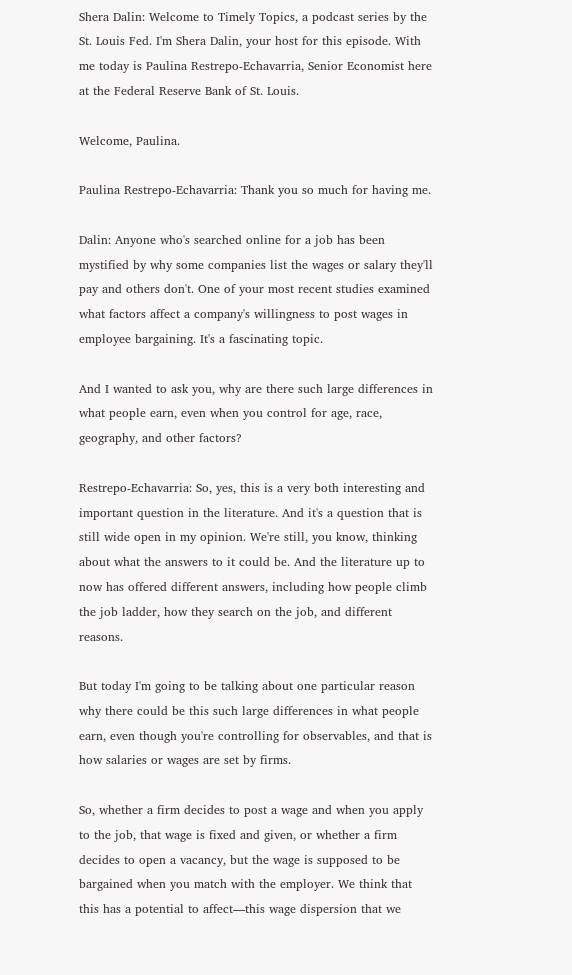Shera Dalin: Welcome to Timely Topics, a podcast series by the St. Louis Fed. I'm Shera Dalin, your host for this episode. With me today is Paulina Restrepo-Echavarria, Senior Economist here at the Federal Reserve Bank of St. Louis.

Welcome, Paulina.

Paulina Restrepo-Echavarria: Thank you so much for having me.

Dalin: Anyone who's searched online for a job has been mystified by why some companies list the wages or salary they'll pay and others don't. One of your most recent studies examined what factors affect a company's willingness to post wages in employee bargaining. It's a fascinating topic.

And I wanted to ask you, why are there such large differences in what people earn, even when you control for age, race, geography, and other factors?

Restrepo-Echavarria: So, yes, this is a very both interesting and important question in the literature. And it's a question that is still wide open in my opinion. We're still, you know, thinking about what the answers to it could be. And the literature up to now has offered different answers, including how people climb the job ladder, how they search on the job, and different reasons.

But today I'm going to be talking about one particular reason why there could be this such large differences in what people earn, even though you're controlling for observables, and that is how salaries or wages are set by firms.

So, whether a firm decides to post a wage and when you apply to the job, that wage is fixed and given, or whether a firm decides to open a vacancy, but the wage is supposed to be bargained when you match with the employer. We think that this has a potential to affect—this wage dispersion that we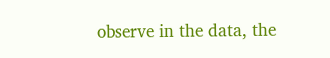observe in the data, the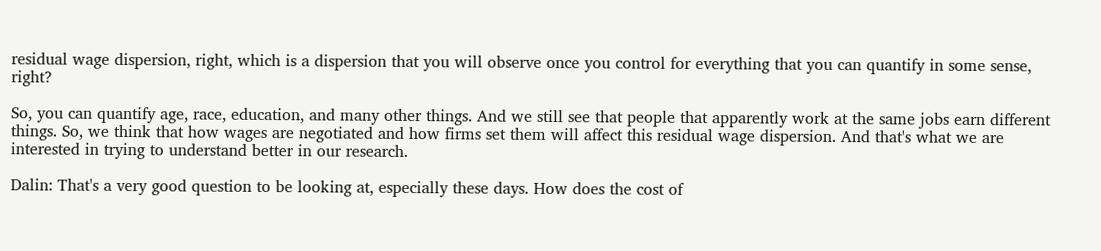residual wage dispersion, right, which is a dispersion that you will observe once you control for everything that you can quantify in some sense, right?

So, you can quantify age, race, education, and many other things. And we still see that people that apparently work at the same jobs earn different things. So, we think that how wages are negotiated and how firms set them will affect this residual wage dispersion. And that's what we are interested in trying to understand better in our research.

Dalin: That's a very good question to be looking at, especially these days. How does the cost of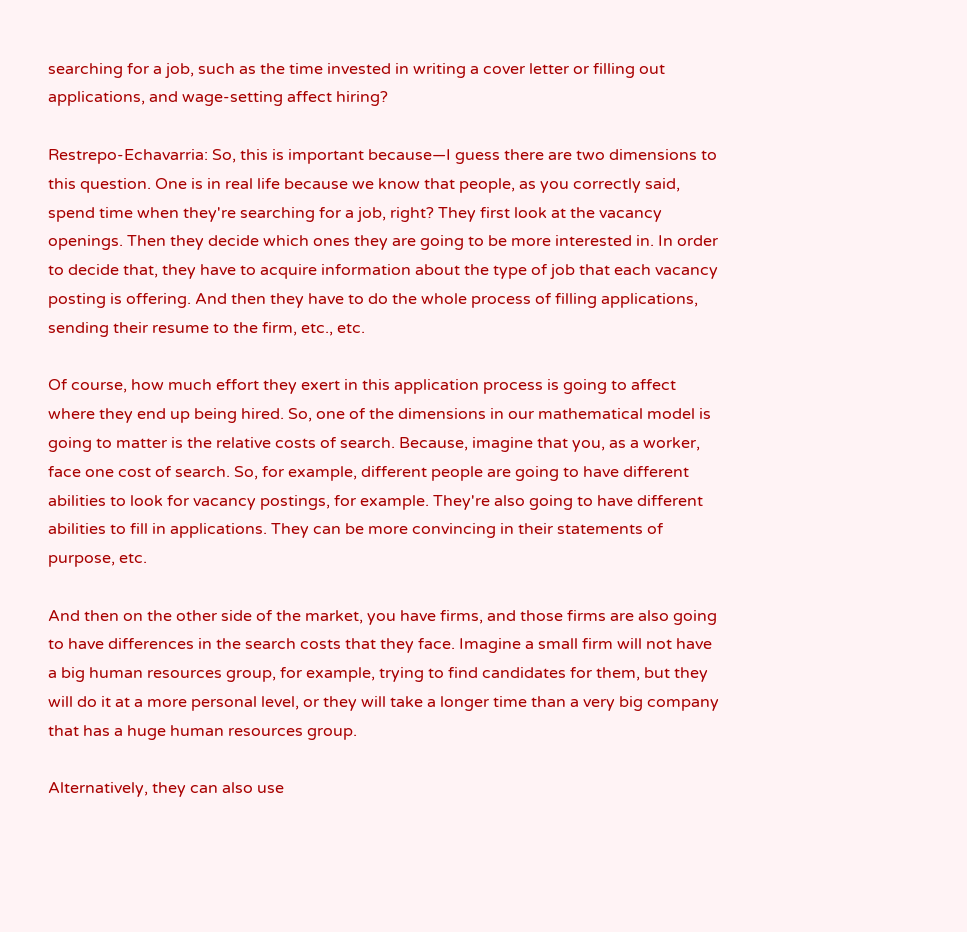searching for a job, such as the time invested in writing a cover letter or filling out applications, and wage-setting affect hiring?

Restrepo-Echavarria: So, this is important because—I guess there are two dimensions to this question. One is in real life because we know that people, as you correctly said, spend time when they're searching for a job, right? They first look at the vacancy openings. Then they decide which ones they are going to be more interested in. In order to decide that, they have to acquire information about the type of job that each vacancy posting is offering. And then they have to do the whole process of filling applications, sending their resume to the firm, etc., etc.

Of course, how much effort they exert in this application process is going to affect where they end up being hired. So, one of the dimensions in our mathematical model is going to matter is the relative costs of search. Because, imagine that you, as a worker, face one cost of search. So, for example, different people are going to have different abilities to look for vacancy postings, for example. They're also going to have different abilities to fill in applications. They can be more convincing in their statements of purpose, etc.

And then on the other side of the market, you have firms, and those firms are also going to have differences in the search costs that they face. Imagine a small firm will not have a big human resources group, for example, trying to find candidates for them, but they will do it at a more personal level, or they will take a longer time than a very big company that has a huge human resources group.

Alternatively, they can also use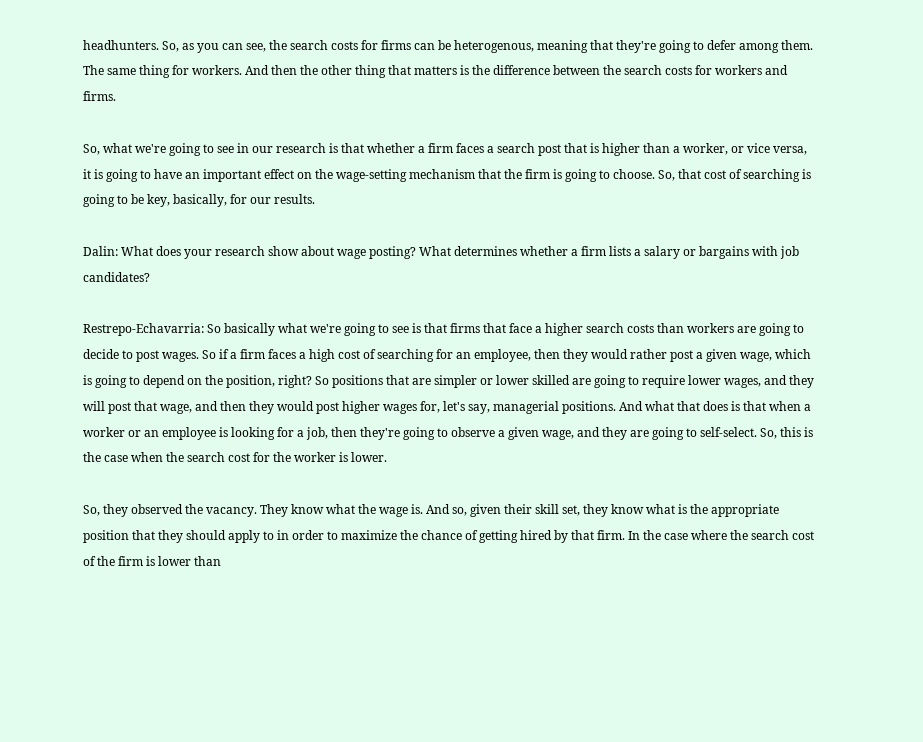headhunters. So, as you can see, the search costs for firms can be heterogenous, meaning that they're going to defer among them. The same thing for workers. And then the other thing that matters is the difference between the search costs for workers and firms.

So, what we're going to see in our research is that whether a firm faces a search post that is higher than a worker, or vice versa, it is going to have an important effect on the wage-setting mechanism that the firm is going to choose. So, that cost of searching is going to be key, basically, for our results.

Dalin: What does your research show about wage posting? What determines whether a firm lists a salary or bargains with job candidates?

Restrepo-Echavarria: So basically what we're going to see is that firms that face a higher search costs than workers are going to decide to post wages. So if a firm faces a high cost of searching for an employee, then they would rather post a given wage, which is going to depend on the position, right? So positions that are simpler or lower skilled are going to require lower wages, and they will post that wage, and then they would post higher wages for, let's say, managerial positions. And what that does is that when a worker or an employee is looking for a job, then they're going to observe a given wage, and they are going to self-select. So, this is the case when the search cost for the worker is lower.

So, they observed the vacancy. They know what the wage is. And so, given their skill set, they know what is the appropriate position that they should apply to in order to maximize the chance of getting hired by that firm. In the case where the search cost of the firm is lower than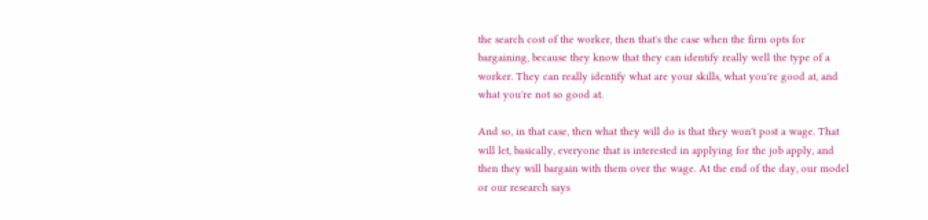the search cost of the worker, then that's the case when the firm opts for bargaining, because they know that they can identify really well the type of a worker. They can really identify what are your skills, what you're good at, and what you're not so good at.

And so, in that case, then what they will do is that they won't post a wage. That will let, basically, everyone that is interested in applying for the job apply, and then they will bargain with them over the wage. At the end of the day, our model or our research says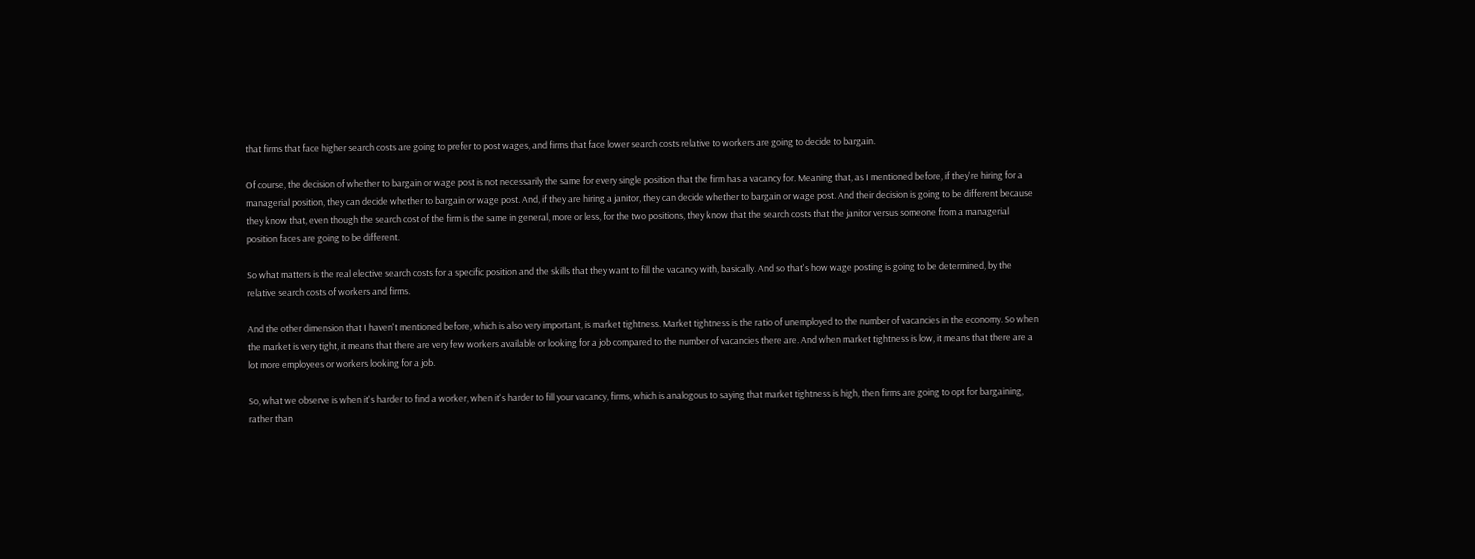that firms that face higher search costs are going to prefer to post wages, and firms that face lower search costs relative to workers are going to decide to bargain.

Of course, the decision of whether to bargain or wage post is not necessarily the same for every single position that the firm has a vacancy for. Meaning that, as I mentioned before, if they're hiring for a managerial position, they can decide whether to bargain or wage post. And, if they are hiring a janitor, they can decide whether to bargain or wage post. And their decision is going to be different because they know that, even though the search cost of the firm is the same in general, more or less, for the two positions, they know that the search costs that the janitor versus someone from a managerial position faces are going to be different.

So what matters is the real elective search costs for a specific position and the skills that they want to fill the vacancy with, basically. And so that's how wage posting is going to be determined, by the relative search costs of workers and firms.

And the other dimension that I haven't mentioned before, which is also very important, is market tightness. Market tightness is the ratio of unemployed to the number of vacancies in the economy. So when the market is very tight, it means that there are very few workers available or looking for a job compared to the number of vacancies there are. And when market tightness is low, it means that there are a lot more employees or workers looking for a job.

So, what we observe is when it's harder to find a worker, when it's harder to fill your vacancy, firms, which is analogous to saying that market tightness is high, then firms are going to opt for bargaining, rather than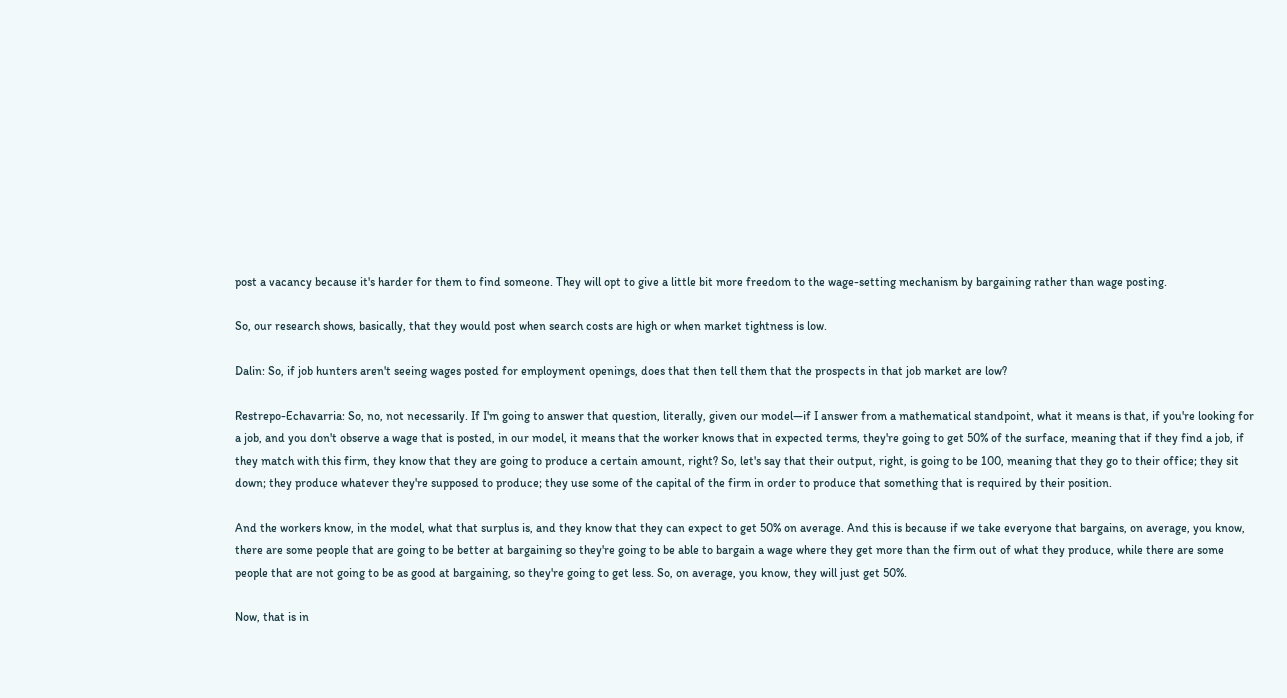post a vacancy because it's harder for them to find someone. They will opt to give a little bit more freedom to the wage-setting mechanism by bargaining rather than wage posting.

So, our research shows, basically, that they would post when search costs are high or when market tightness is low.

Dalin: So, if job hunters aren't seeing wages posted for employment openings, does that then tell them that the prospects in that job market are low?

Restrepo-Echavarria: So, no, not necessarily. If I'm going to answer that question, literally, given our model—if I answer from a mathematical standpoint, what it means is that, if you're looking for a job, and you don't observe a wage that is posted, in our model, it means that the worker knows that in expected terms, they're going to get 50% of the surface, meaning that if they find a job, if they match with this firm, they know that they are going to produce a certain amount, right? So, let's say that their output, right, is going to be 100, meaning that they go to their office; they sit down; they produce whatever they're supposed to produce; they use some of the capital of the firm in order to produce that something that is required by their position.

And the workers know, in the model, what that surplus is, and they know that they can expect to get 50% on average. And this is because if we take everyone that bargains, on average, you know, there are some people that are going to be better at bargaining so they're going to be able to bargain a wage where they get more than the firm out of what they produce, while there are some people that are not going to be as good at bargaining, so they're going to get less. So, on average, you know, they will just get 50%.

Now, that is in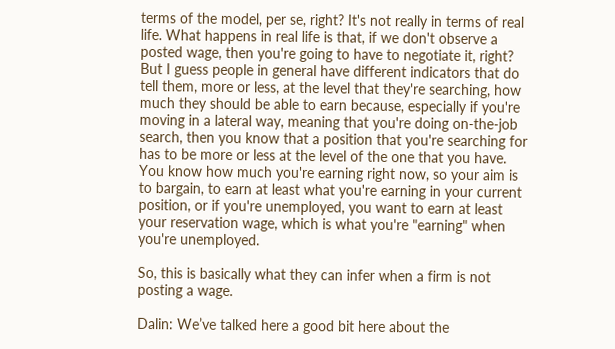terms of the model, per se, right? It's not really in terms of real life. What happens in real life is that, if we don't observe a posted wage, then you're going to have to negotiate it, right? But I guess people in general have different indicators that do tell them, more or less, at the level that they're searching, how much they should be able to earn because, especially if you're moving in a lateral way, meaning that you're doing on-the-job search, then you know that a position that you're searching for has to be more or less at the level of the one that you have. You know how much you're earning right now, so your aim is to bargain, to earn at least what you're earning in your current position, or if you're unemployed, you want to earn at least your reservation wage, which is what you're "earning" when you're unemployed.

So, this is basically what they can infer when a firm is not posting a wage.

Dalin: We’ve talked here a good bit here about the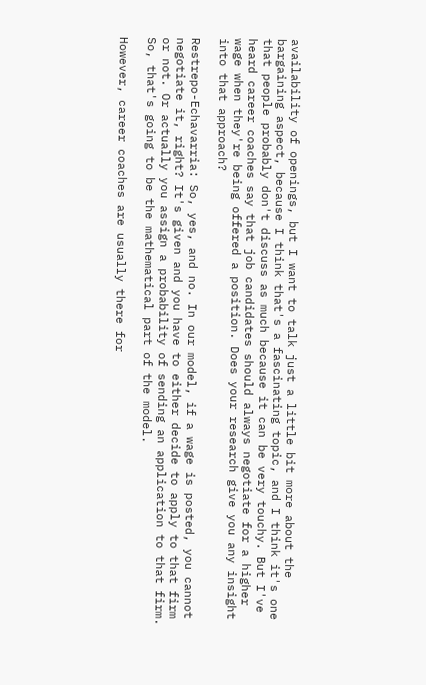availability of openings, but I want to talk just a little bit more about the bargaining aspect, because I think that's a fascinating topic, and I think it's one that people probably don't discuss as much because it can be very touchy. But I've heard career coaches say that job candidates should always negotiate for a higher wage when they're being offered a position. Does your research give you any insight into that approach?

Restrepo-Echavarria: So, yes, and no. In our model, if a wage is posted, you cannot negotiate it, right? It's given and you have to either decide to apply to that firm or not. Or actually you assign a probability of sending an application to that firm. So, that's going to be the mathematical part of the model.

However, career coaches are usually there for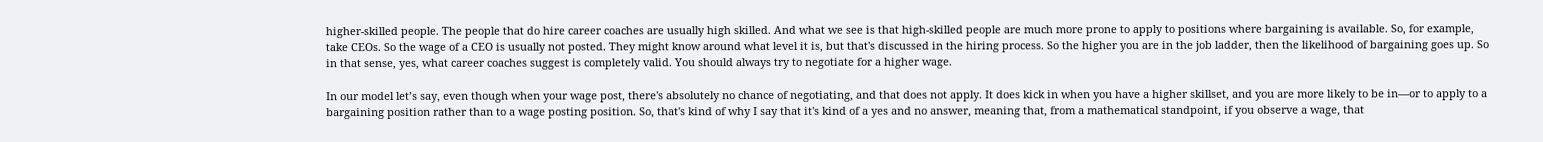higher-skilled people. The people that do hire career coaches are usually high skilled. And what we see is that high-skilled people are much more prone to apply to positions where bargaining is available. So, for example, take CEOs. So the wage of a CEO is usually not posted. They might know around what level it is, but that's discussed in the hiring process. So the higher you are in the job ladder, then the likelihood of bargaining goes up. So in that sense, yes, what career coaches suggest is completely valid. You should always try to negotiate for a higher wage.

In our model let’s say, even though when your wage post, there's absolutely no chance of negotiating, and that does not apply. It does kick in when you have a higher skillset, and you are more likely to be in—or to apply to a bargaining position rather than to a wage posting position. So, that's kind of why I say that it's kind of a yes and no answer, meaning that, from a mathematical standpoint, if you observe a wage, that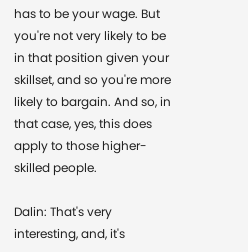has to be your wage. But you're not very likely to be in that position given your skillset, and so you're more likely to bargain. And so, in that case, yes, this does apply to those higher-skilled people.

Dalin: That's very interesting, and, it's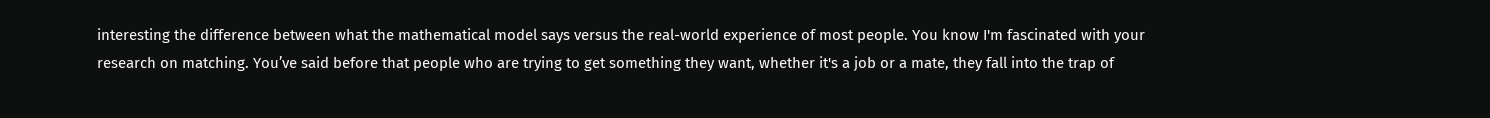interesting the difference between what the mathematical model says versus the real-world experience of most people. You know I'm fascinated with your research on matching. You’ve said before that people who are trying to get something they want, whether it's a job or a mate, they fall into the trap of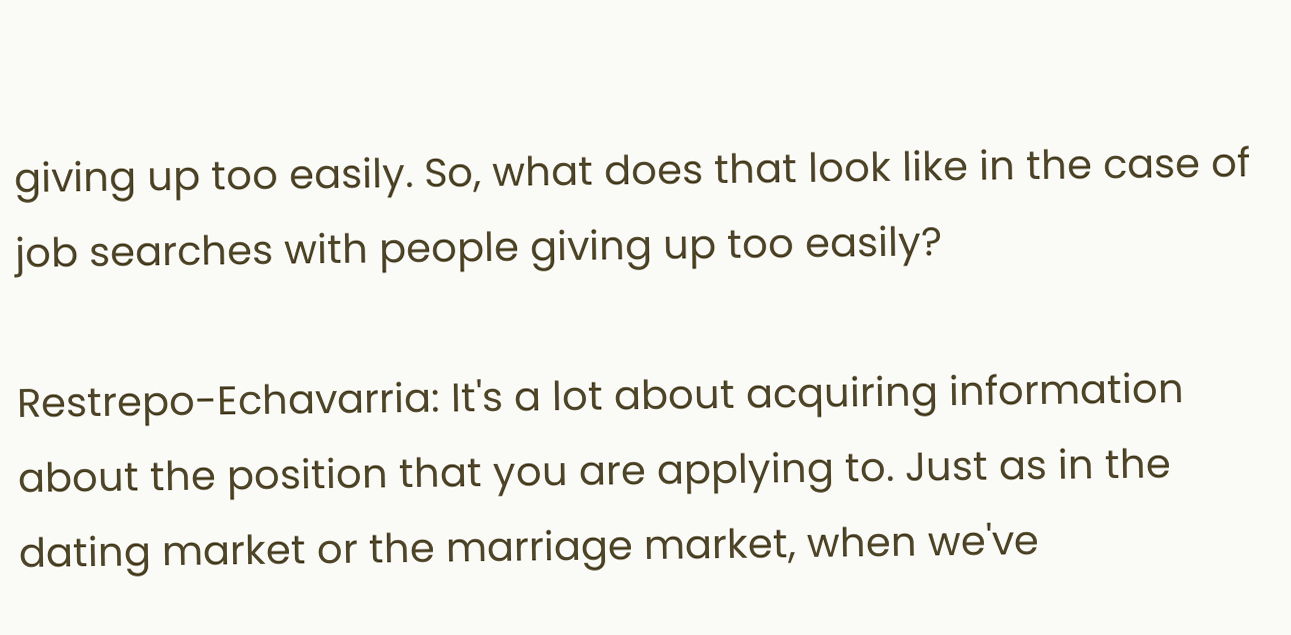giving up too easily. So, what does that look like in the case of job searches with people giving up too easily?

Restrepo-Echavarria: It's a lot about acquiring information about the position that you are applying to. Just as in the dating market or the marriage market, when we've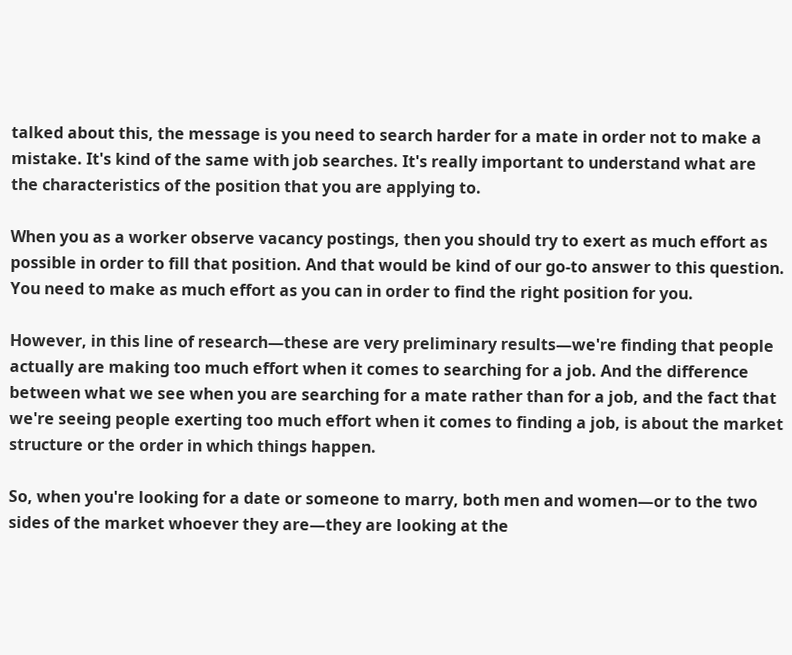talked about this, the message is you need to search harder for a mate in order not to make a mistake. It's kind of the same with job searches. It's really important to understand what are the characteristics of the position that you are applying to.

When you as a worker observe vacancy postings, then you should try to exert as much effort as possible in order to fill that position. And that would be kind of our go-to answer to this question. You need to make as much effort as you can in order to find the right position for you.

However, in this line of research—these are very preliminary results—we're finding that people actually are making too much effort when it comes to searching for a job. And the difference between what we see when you are searching for a mate rather than for a job, and the fact that we're seeing people exerting too much effort when it comes to finding a job, is about the market structure or the order in which things happen.

So, when you're looking for a date or someone to marry, both men and women—or to the two sides of the market whoever they are—they are looking at the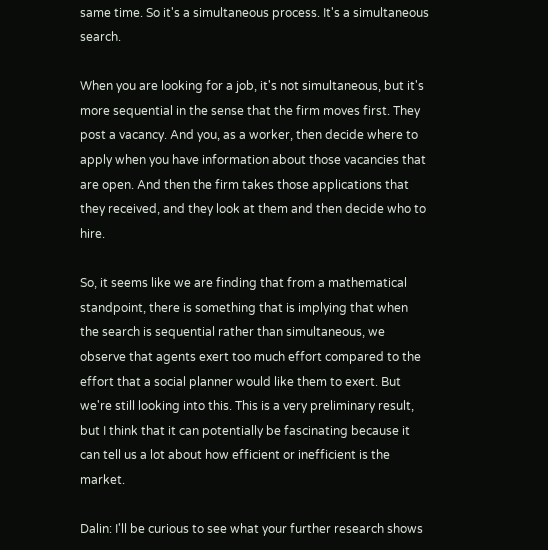same time. So it's a simultaneous process. It's a simultaneous search.

When you are looking for a job, it's not simultaneous, but it's more sequential in the sense that the firm moves first. They post a vacancy. And you, as a worker, then decide where to apply when you have information about those vacancies that are open. And then the firm takes those applications that they received, and they look at them and then decide who to hire.

So, it seems like we are finding that from a mathematical standpoint, there is something that is implying that when the search is sequential rather than simultaneous, we observe that agents exert too much effort compared to the effort that a social planner would like them to exert. But we're still looking into this. This is a very preliminary result, but I think that it can potentially be fascinating because it can tell us a lot about how efficient or inefficient is the market.

Dalin: I'll be curious to see what your further research shows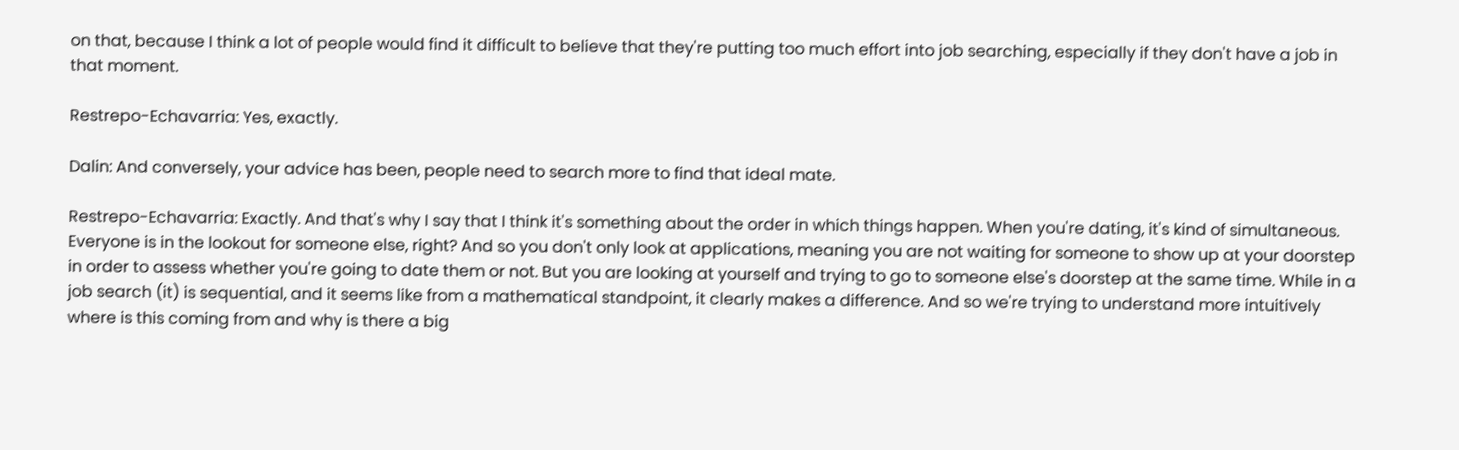on that, because I think a lot of people would find it difficult to believe that they're putting too much effort into job searching, especially if they don't have a job in that moment.

Restrepo-Echavarria: Yes, exactly.

Dalin: And conversely, your advice has been, people need to search more to find that ideal mate.

Restrepo-Echavarria: Exactly. And that's why I say that I think it's something about the order in which things happen. When you're dating, it's kind of simultaneous. Everyone is in the lookout for someone else, right? And so you don't only look at applications, meaning you are not waiting for someone to show up at your doorstep in order to assess whether you're going to date them or not. But you are looking at yourself and trying to go to someone else's doorstep at the same time. While in a job search (it) is sequential, and it seems like from a mathematical standpoint, it clearly makes a difference. And so we're trying to understand more intuitively where is this coming from and why is there a big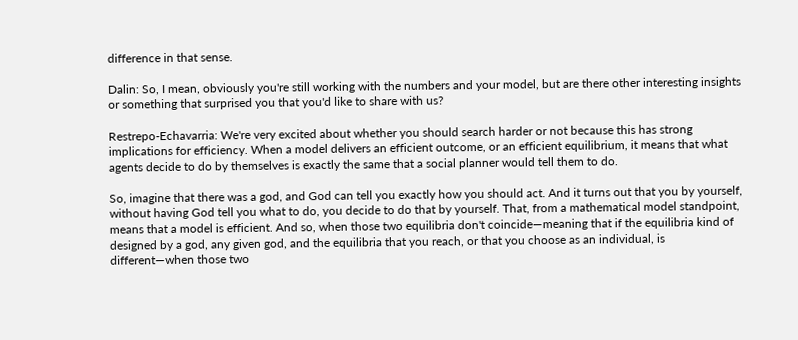difference in that sense.

Dalin: So, I mean, obviously you're still working with the numbers and your model, but are there other interesting insights or something that surprised you that you'd like to share with us?

Restrepo-Echavarria: We're very excited about whether you should search harder or not because this has strong implications for efficiency. When a model delivers an efficient outcome, or an efficient equilibrium, it means that what agents decide to do by themselves is exactly the same that a social planner would tell them to do.

So, imagine that there was a god, and God can tell you exactly how you should act. And it turns out that you by yourself, without having God tell you what to do, you decide to do that by yourself. That, from a mathematical model standpoint, means that a model is efficient. And so, when those two equilibria don't coincide—meaning that if the equilibria kind of designed by a god, any given god, and the equilibria that you reach, or that you choose as an individual, is different—when those two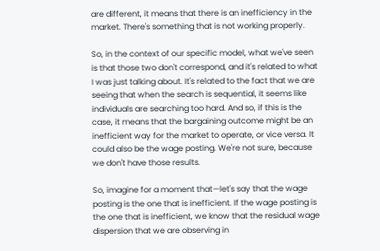are different, it means that there is an inefficiency in the market. There's something that is not working properly.

So, in the context of our specific model, what we've seen is that those two don't correspond, and it's related to what I was just talking about. It's related to the fact that we are seeing that when the search is sequential, it seems like individuals are searching too hard. And so, if this is the case, it means that the bargaining outcome might be an inefficient way for the market to operate, or vice versa. It could also be the wage posting. We're not sure, because we don't have those results.

So, imagine for a moment that—let's say that the wage posting is the one that is inefficient. If the wage posting is the one that is inefficient, we know that the residual wage dispersion that we are observing in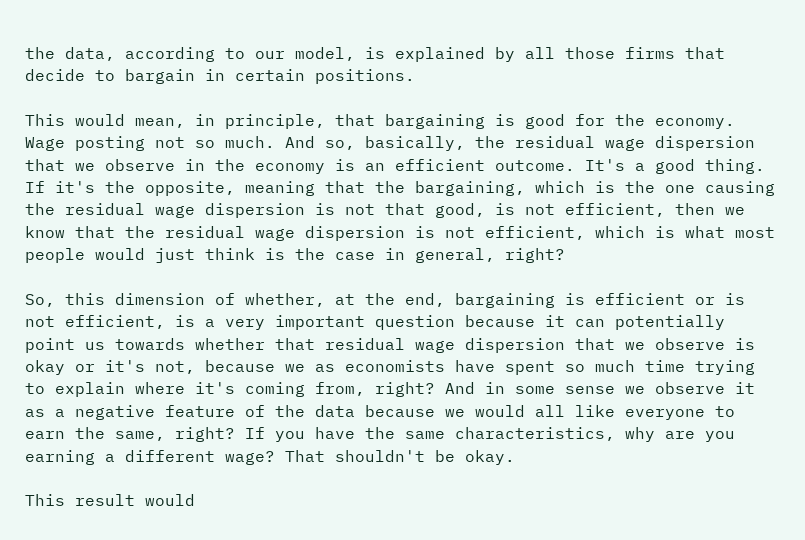the data, according to our model, is explained by all those firms that decide to bargain in certain positions.

This would mean, in principle, that bargaining is good for the economy. Wage posting not so much. And so, basically, the residual wage dispersion that we observe in the economy is an efficient outcome. It's a good thing. If it's the opposite, meaning that the bargaining, which is the one causing the residual wage dispersion is not that good, is not efficient, then we know that the residual wage dispersion is not efficient, which is what most people would just think is the case in general, right?

So, this dimension of whether, at the end, bargaining is efficient or is not efficient, is a very important question because it can potentially point us towards whether that residual wage dispersion that we observe is okay or it's not, because we as economists have spent so much time trying to explain where it's coming from, right? And in some sense we observe it as a negative feature of the data because we would all like everyone to earn the same, right? If you have the same characteristics, why are you earning a different wage? That shouldn't be okay.

This result would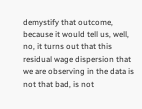demystify that outcome, because it would tell us, well, no, it turns out that this residual wage dispersion that we are observing in the data is not that bad, is not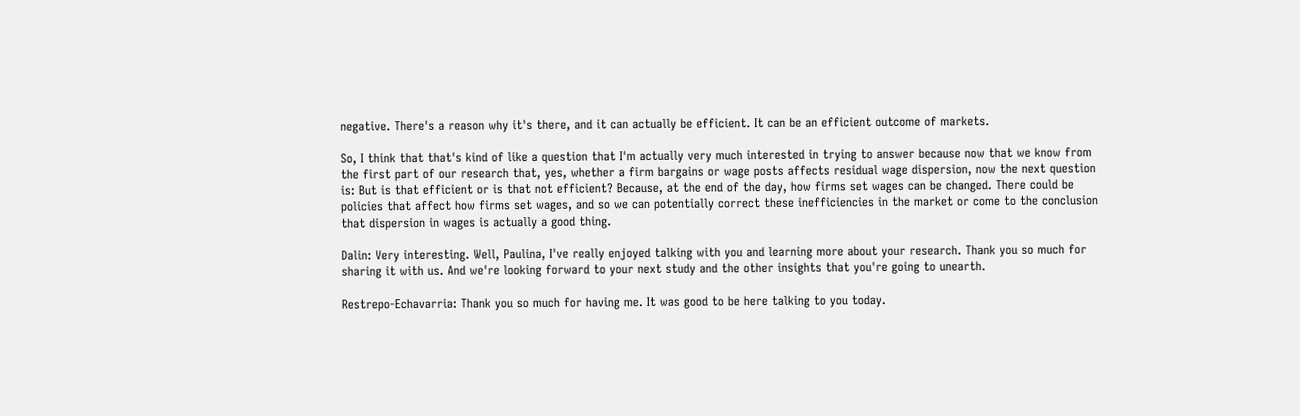negative. There's a reason why it's there, and it can actually be efficient. It can be an efficient outcome of markets.

So, I think that that's kind of like a question that I'm actually very much interested in trying to answer because now that we know from the first part of our research that, yes, whether a firm bargains or wage posts affects residual wage dispersion, now the next question is: But is that efficient or is that not efficient? Because, at the end of the day, how firms set wages can be changed. There could be policies that affect how firms set wages, and so we can potentially correct these inefficiencies in the market or come to the conclusion that dispersion in wages is actually a good thing.

Dalin: Very interesting. Well, Paulina, I've really enjoyed talking with you and learning more about your research. Thank you so much for sharing it with us. And we're looking forward to your next study and the other insights that you're going to unearth.

Restrepo-Echavarria: Thank you so much for having me. It was good to be here talking to you today.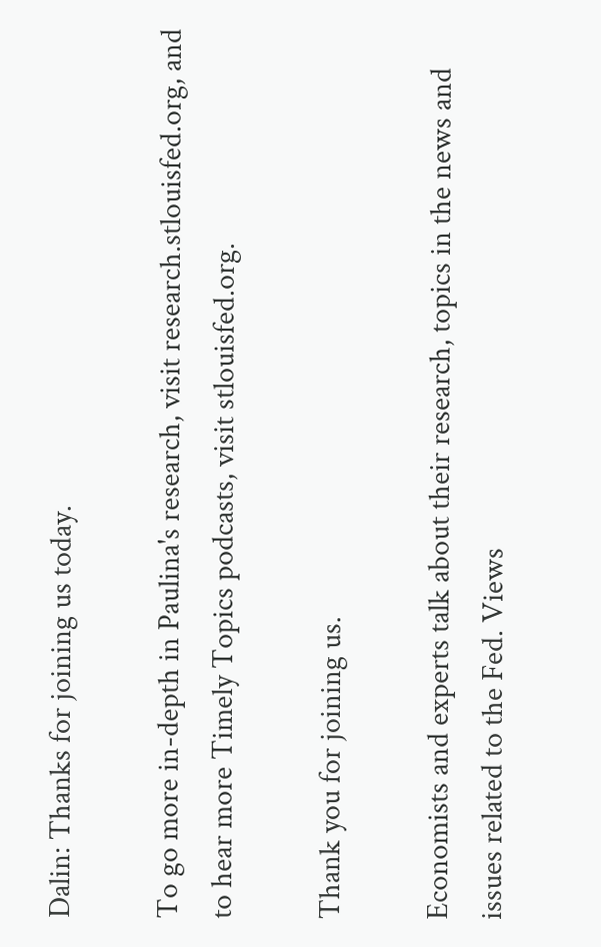Dalin: Thanks for joining us today.

To go more in-depth in Paulina's research, visit research.stlouisfed.org, and to hear more Timely Topics podcasts, visit stlouisfed.org.

Thank you for joining us.

Economists and experts talk about their research, topics in the news and issues related to the Fed. Views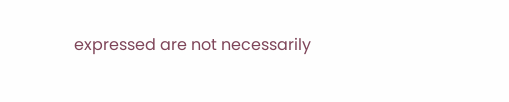expressed are not necessarily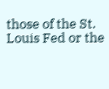those of the St. Louis Fed or the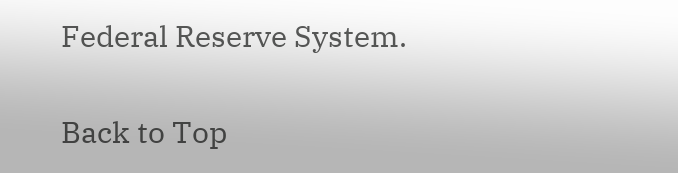Federal Reserve System.

Back to Top